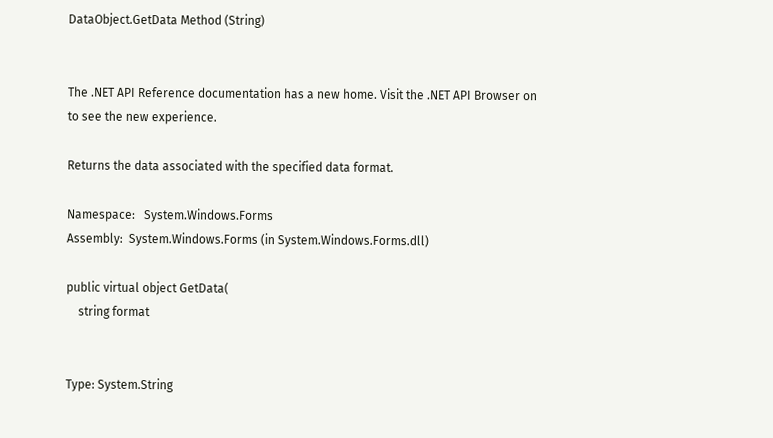DataObject.GetData Method (String)


The .NET API Reference documentation has a new home. Visit the .NET API Browser on to see the new experience.

Returns the data associated with the specified data format.

Namespace:   System.Windows.Forms
Assembly:  System.Windows.Forms (in System.Windows.Forms.dll)

public virtual object GetData(
    string format


Type: System.String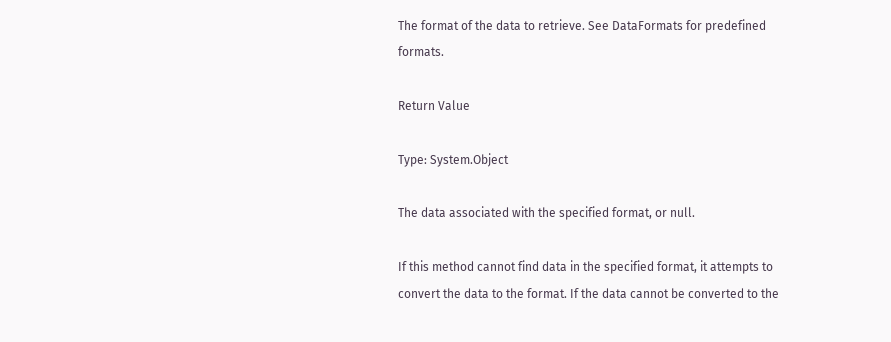The format of the data to retrieve. See DataFormats for predefined formats.

Return Value

Type: System.Object

The data associated with the specified format, or null.

If this method cannot find data in the specified format, it attempts to convert the data to the format. If the data cannot be converted to the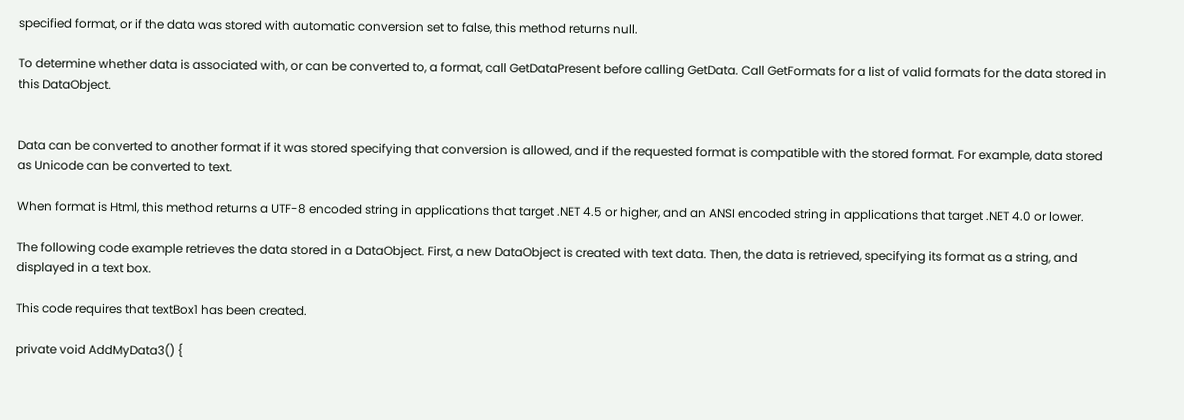specified format, or if the data was stored with automatic conversion set to false, this method returns null.

To determine whether data is associated with, or can be converted to, a format, call GetDataPresent before calling GetData. Call GetFormats for a list of valid formats for the data stored in this DataObject.


Data can be converted to another format if it was stored specifying that conversion is allowed, and if the requested format is compatible with the stored format. For example, data stored as Unicode can be converted to text.

When format is Html, this method returns a UTF-8 encoded string in applications that target .NET 4.5 or higher, and an ANSI encoded string in applications that target .NET 4.0 or lower.

The following code example retrieves the data stored in a DataObject. First, a new DataObject is created with text data. Then, the data is retrieved, specifying its format as a string, and displayed in a text box.

This code requires that textBox1 has been created.

private void AddMyData3() {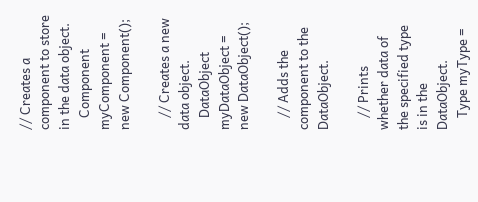// Creates a component to store in the data object.
    Component myComponent = new Component();

    // Creates a new data object.
    DataObject myDataObject = new DataObject();

    // Adds the component to the DataObject.

    // Prints whether data of the specified type is in the DataObject.
    Type myType =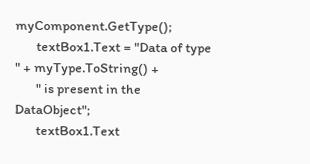myComponent.GetType();
       textBox1.Text = "Data of type " + myType.ToString() +
       " is present in the DataObject";
       textBox1.Text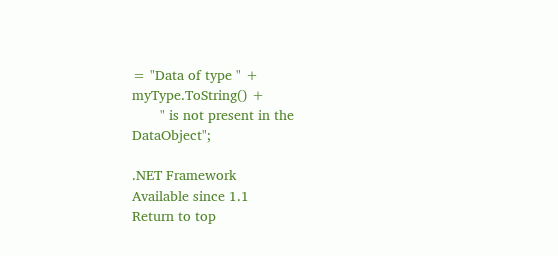= "Data of type " + myType.ToString() +
       " is not present in the DataObject";

.NET Framework
Available since 1.1
Return to top